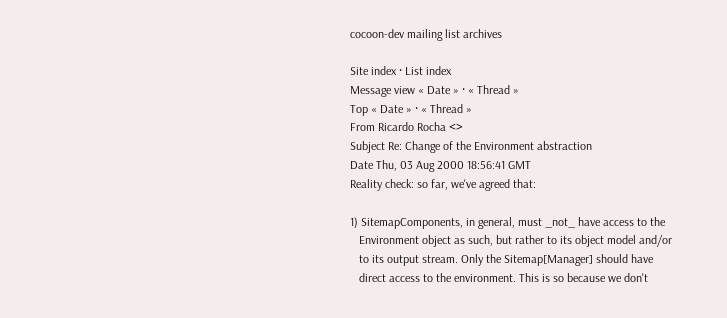cocoon-dev mailing list archives

Site index · List index
Message view « Date » · « Thread »
Top « Date » · « Thread »
From Ricardo Rocha <>
Subject Re: Change of the Environment abstraction
Date Thu, 03 Aug 2000 18:56:41 GMT
Reality check: so far, we've agreed that:

1) SitemapComponents, in general, must _not_ have access to the
   Environment object as such, but rather to its object model and/or
   to its output stream. Only the Sitemap[Manager] should have
   direct access to the environment. This is so because we don't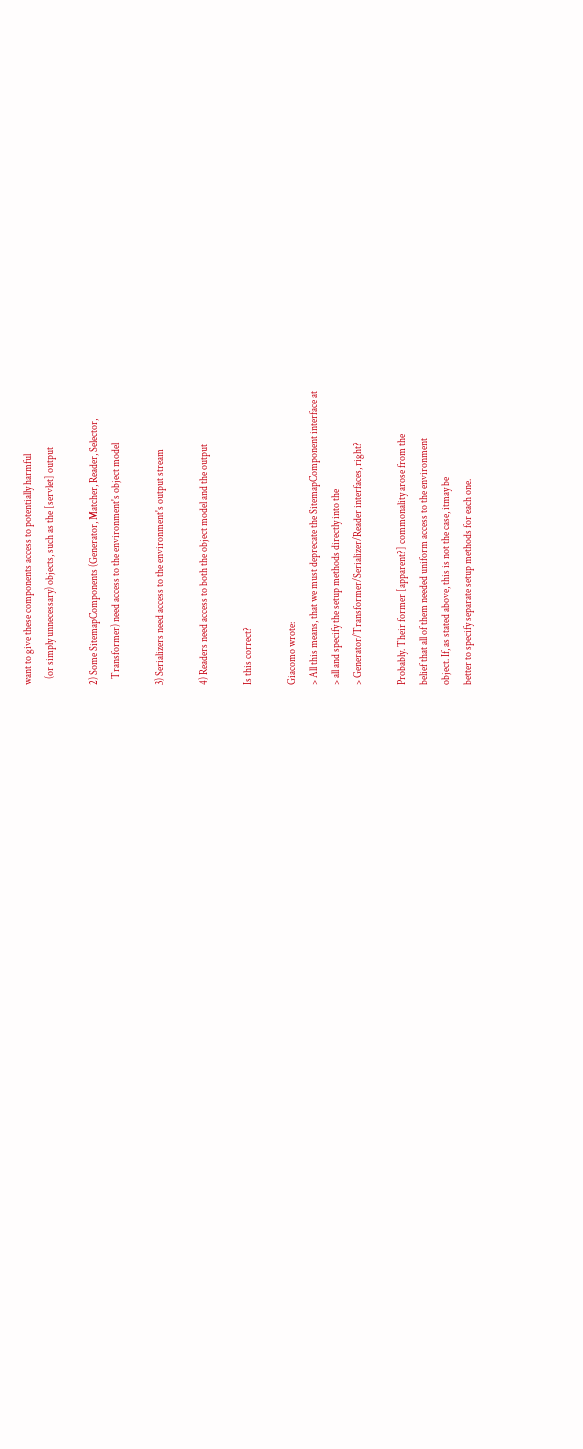want to give these components access to potentially harmful
   (or simply unnecessary) objects, such as the [servlet] output

2) Some SitemapComponents (Generator, Matcher, Reader, Selector,
   Transformer) need access to the environment's object model

3) Serializers need access to the environment's output stream

4) Readers need access to both the object model and the output

Is this correct?

Giacomo wrote:
> All this means, that we must deprecate the SitemapComponent interface at
> all and specify the setup methods directly into the
> Generator/Transformer/Serializer/Reader interfaces, right?

Probably. Their former [apparent?] commonality arose from the
belief that all of them needed uniform access to the environment
object. If, as stated above, this is not the case, itmay be
better to specify separate setup methods for each one.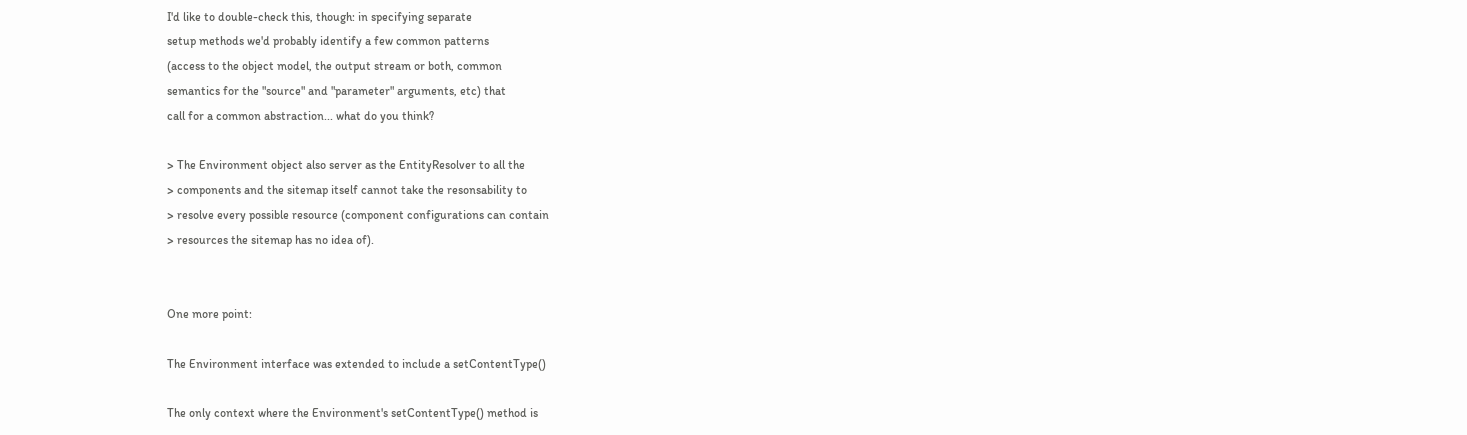I'd like to double-check this, though: in specifying separate
setup methods we'd probably identify a few common patterns
(access to the object model, the output stream or both, common
semantics for the "source" and "parameter" arguments, etc) that
call for a common abstraction... what do you think?

> The Environment object also server as the EntityResolver to all the
> components and the sitemap itself cannot take the resonsability to
> resolve every possible resource (component configurations can contain
> resources the sitemap has no idea of).


One more point:

The Environment interface was extended to include a setContentType()

The only context where the Environment's setContentType() method is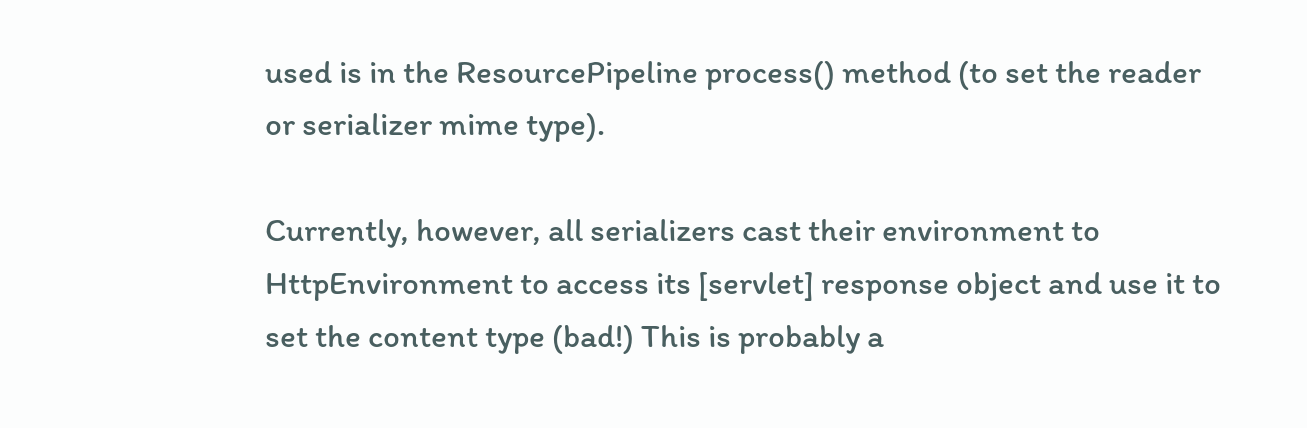used is in the ResourcePipeline process() method (to set the reader
or serializer mime type).

Currently, however, all serializers cast their environment to
HttpEnvironment to access its [servlet] response object and use it to
set the content type (bad!) This is probably a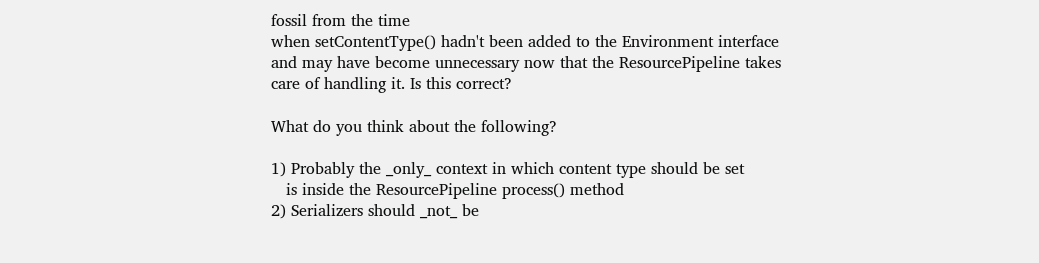fossil from the time
when setContentType() hadn't been added to the Environment interface
and may have become unnecessary now that the ResourcePipeline takes
care of handling it. Is this correct?

What do you think about the following?

1) Probably the _only_ context in which content type should be set
   is inside the ResourcePipeline process() method
2) Serializers should _not_ be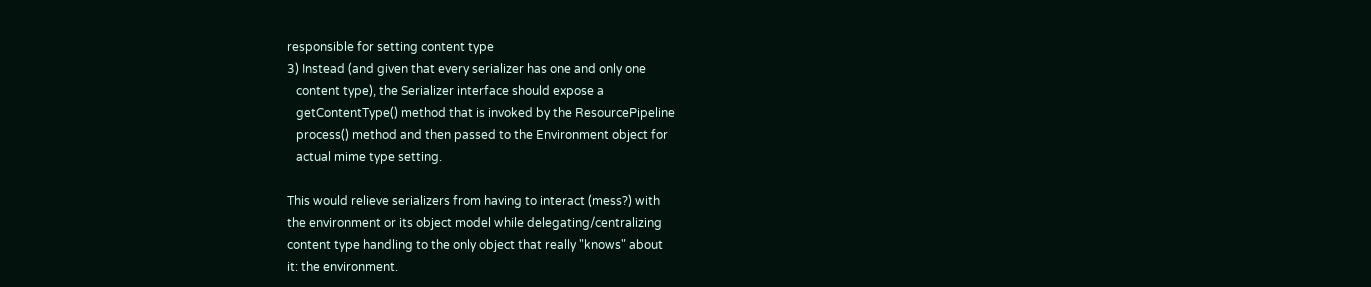responsible for setting content type
3) Instead (and given that every serializer has one and only one
   content type), the Serializer interface should expose a
   getContentType() method that is invoked by the ResourcePipeline
   process() method and then passed to the Environment object for
   actual mime type setting.

This would relieve serializers from having to interact (mess?) with
the environment or its object model while delegating/centralizing
content type handling to the only object that really "knows" about
it: the environment.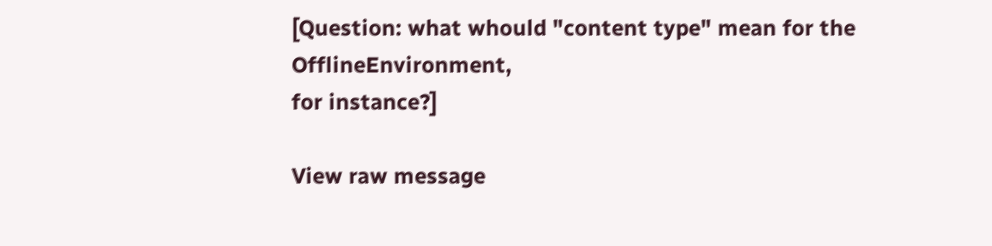[Question: what whould "content type" mean for the OfflineEnvironment,
for instance?]

View raw message